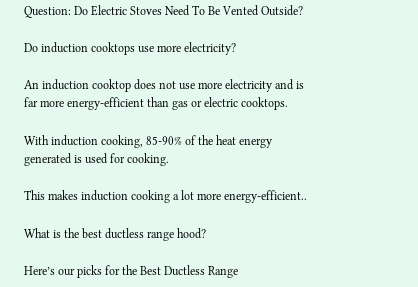Question: Do Electric Stoves Need To Be Vented Outside?

Do induction cooktops use more electricity?

An induction cooktop does not use more electricity and is far more energy-efficient than gas or electric cooktops.

With induction cooking, 85-90% of the heat energy generated is used for cooking.

This makes induction cooking a lot more energy-efficient..

What is the best ductless range hood?

Here’s our picks for the Best Ductless Range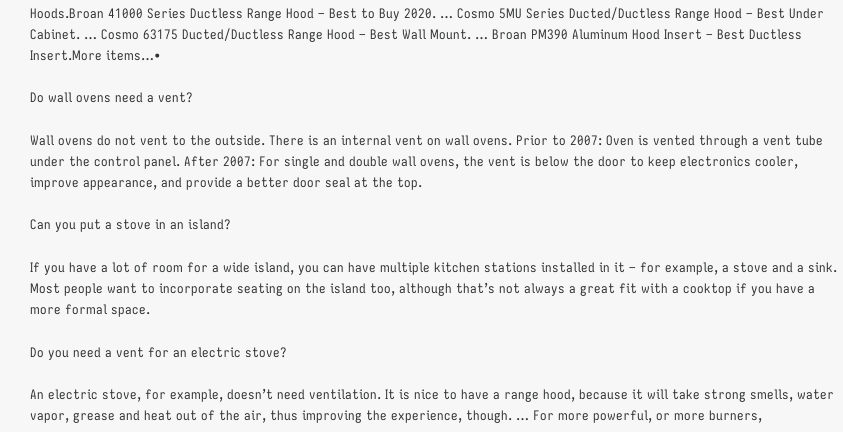Hoods.Broan 41000 Series Ductless Range Hood – Best to Buy 2020. … Cosmo 5MU Series Ducted/Ductless Range Hood – Best Under Cabinet. … Cosmo 63175 Ducted/Ductless Range Hood – Best Wall Mount. … Broan PM390 Aluminum Hood Insert – Best Ductless Insert.More items…•

Do wall ovens need a vent?

Wall ovens do not vent to the outside. There is an internal vent on wall ovens. Prior to 2007: Oven is vented through a vent tube under the control panel. After 2007: For single and double wall ovens, the vent is below the door to keep electronics cooler, improve appearance, and provide a better door seal at the top.

Can you put a stove in an island?

If you have a lot of room for a wide island, you can have multiple kitchen stations installed in it – for example, a stove and a sink. Most people want to incorporate seating on the island too, although that’s not always a great fit with a cooktop if you have a more formal space.

Do you need a vent for an electric stove?

An electric stove, for example, doesn’t need ventilation. It is nice to have a range hood, because it will take strong smells, water vapor, grease and heat out of the air, thus improving the experience, though. … For more powerful, or more burners,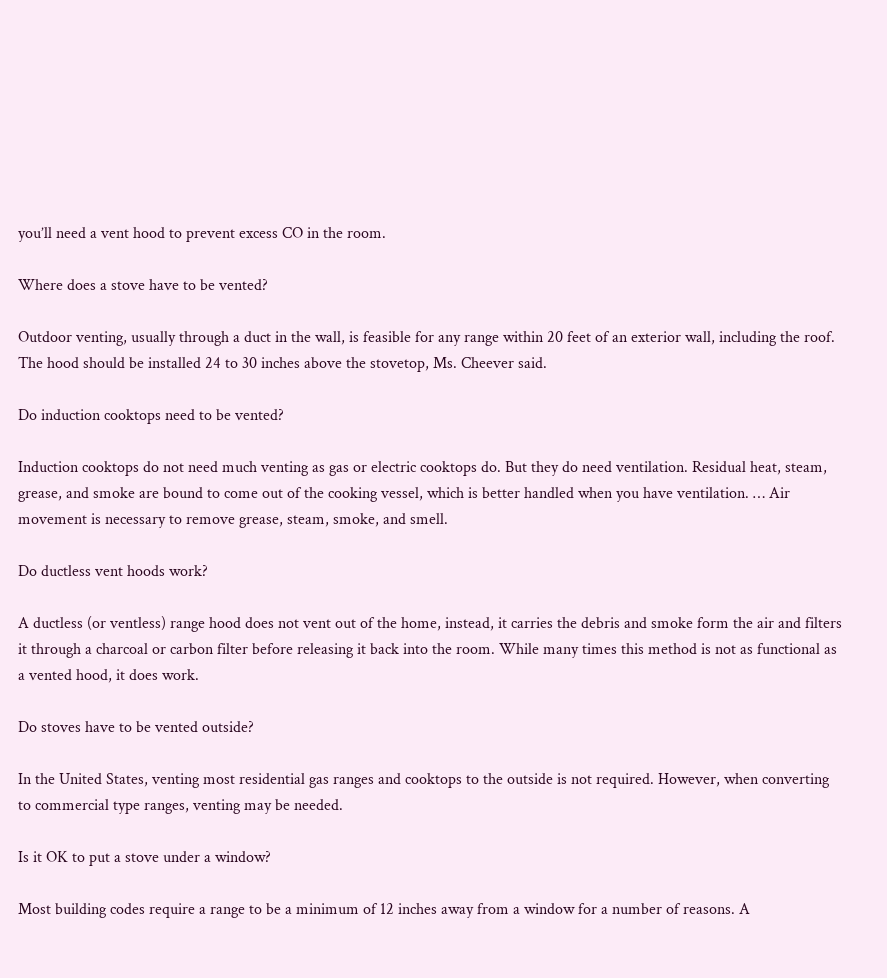you’ll need a vent hood to prevent excess CO in the room.

Where does a stove have to be vented?

Outdoor venting, usually through a duct in the wall, is feasible for any range within 20 feet of an exterior wall, including the roof. The hood should be installed 24 to 30 inches above the stovetop, Ms. Cheever said.

Do induction cooktops need to be vented?

Induction cooktops do not need much venting as gas or electric cooktops do. But they do need ventilation. Residual heat, steam, grease, and smoke are bound to come out of the cooking vessel, which is better handled when you have ventilation. … Air movement is necessary to remove grease, steam, smoke, and smell.

Do ductless vent hoods work?

A ductless (or ventless) range hood does not vent out of the home, instead, it carries the debris and smoke form the air and filters it through a charcoal or carbon filter before releasing it back into the room. While many times this method is not as functional as a vented hood, it does work.

Do stoves have to be vented outside?

In the United States, venting most residential gas ranges and cooktops to the outside is not required. However, when converting to commercial type ranges, venting may be needed.

Is it OK to put a stove under a window?

Most building codes require a range to be a minimum of 12 inches away from a window for a number of reasons. A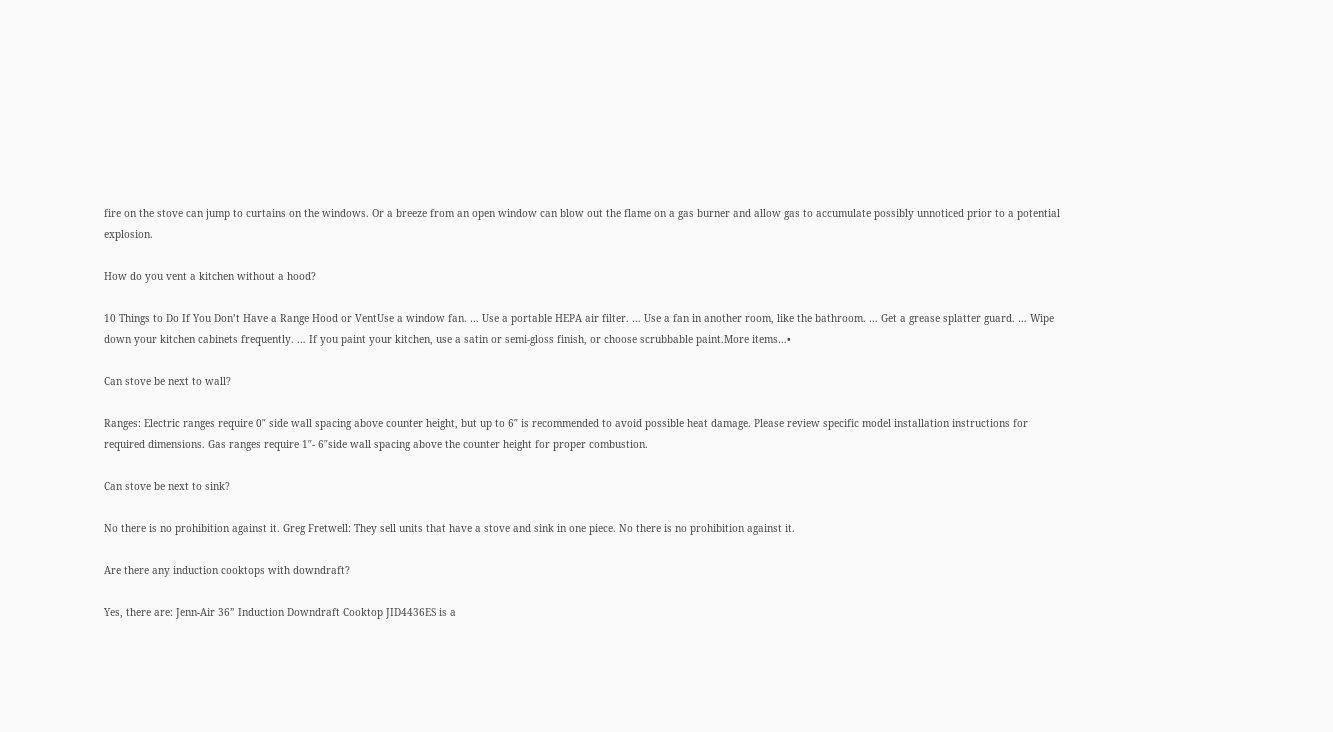fire on the stove can jump to curtains on the windows. Or a breeze from an open window can blow out the flame on a gas burner and allow gas to accumulate possibly unnoticed prior to a potential explosion.

How do you vent a kitchen without a hood?

10 Things to Do If You Don’t Have a Range Hood or VentUse a window fan. … Use a portable HEPA air filter. … Use a fan in another room, like the bathroom. … Get a grease splatter guard. … Wipe down your kitchen cabinets frequently. … If you paint your kitchen, use a satin or semi-gloss finish, or choose scrubbable paint.More items…•

Can stove be next to wall?

Ranges: Electric ranges require 0″ side wall spacing above counter height, but up to 6″ is recommended to avoid possible heat damage. Please review specific model installation instructions for required dimensions. Gas ranges require 1″- 6″side wall spacing above the counter height for proper combustion.

Can stove be next to sink?

No there is no prohibition against it. Greg Fretwell: They sell units that have a stove and sink in one piece. No there is no prohibition against it.

Are there any induction cooktops with downdraft?

Yes, there are: Jenn-Air 36” Induction Downdraft Cooktop JID4436ES is a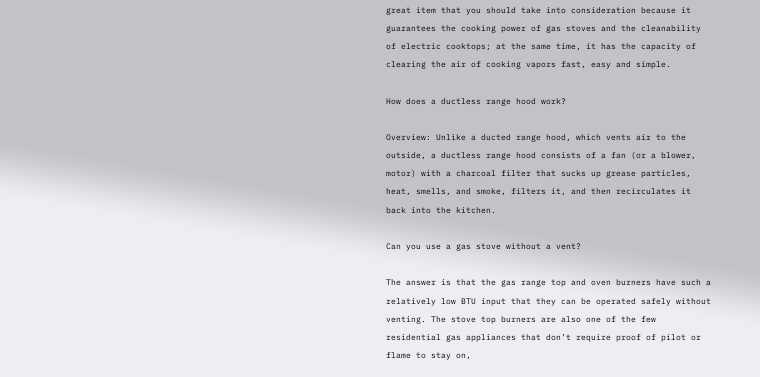great item that you should take into consideration because it guarantees the cooking power of gas stoves and the cleanability of electric cooktops; at the same time, it has the capacity of clearing the air of cooking vapors fast, easy and simple.

How does a ductless range hood work?

Overview: Unlike a ducted range hood, which vents air to the outside, a ductless range hood consists of a fan (or a blower, motor) with a charcoal filter that sucks up grease particles, heat, smells, and smoke, filters it, and then recirculates it back into the kitchen.

Can you use a gas stove without a vent?

The answer is that the gas range top and oven burners have such a relatively low BTU input that they can be operated safely without venting. The stove top burners are also one of the few residential gas appliances that don’t require proof of pilot or flame to stay on,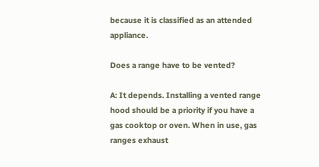because it is classified as an attended appliance.

Does a range have to be vented?

A: It depends. Installing a vented range hood should be a priority if you have a gas cooktop or oven. When in use, gas ranges exhaust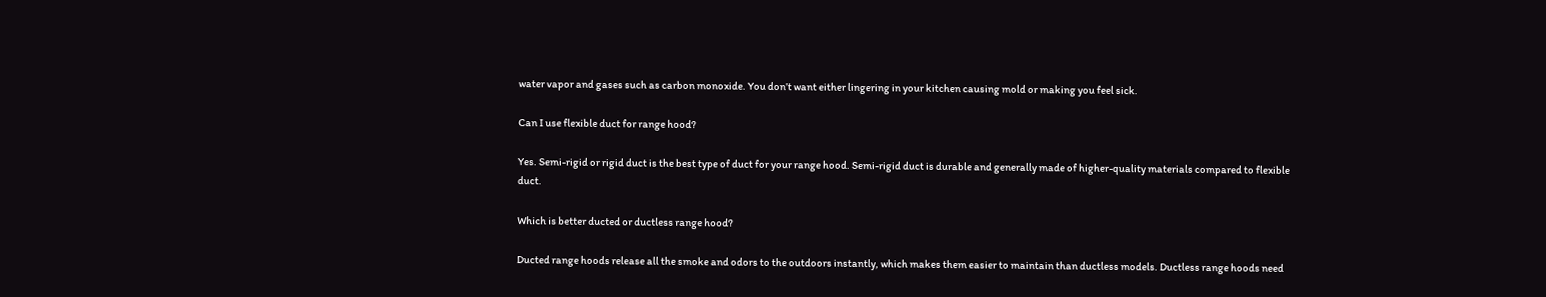water vapor and gases such as carbon monoxide. You don’t want either lingering in your kitchen causing mold or making you feel sick.

Can I use flexible duct for range hood?

Yes. Semi-rigid or rigid duct is the best type of duct for your range hood. Semi-rigid duct is durable and generally made of higher-quality materials compared to flexible duct.

Which is better ducted or ductless range hood?

Ducted range hoods release all the smoke and odors to the outdoors instantly, which makes them easier to maintain than ductless models. Ductless range hoods need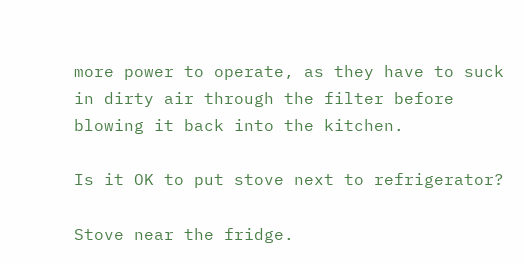more power to operate, as they have to suck in dirty air through the filter before blowing it back into the kitchen.

Is it OK to put stove next to refrigerator?

Stove near the fridge.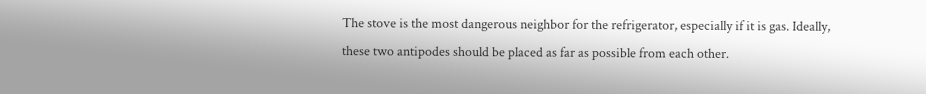The stove is the most dangerous neighbor for the refrigerator, especially if it is gas. Ideally, these two antipodes should be placed as far as possible from each other.